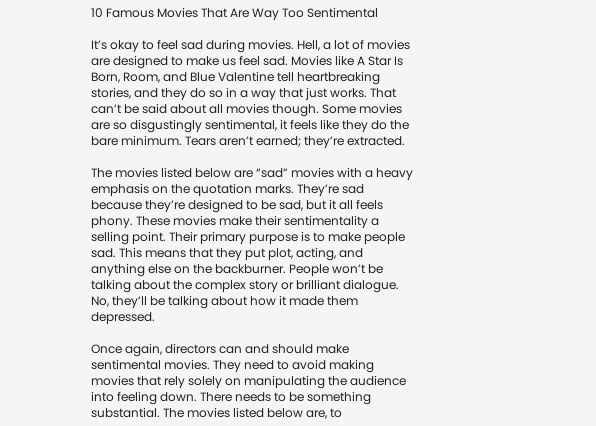10 Famous Movies That Are Way Too Sentimental

It’s okay to feel sad during movies. Hell, a lot of movies are designed to make us feel sad. Movies like A Star Is Born, Room, and Blue Valentine tell heartbreaking stories, and they do so in a way that just works. That can’t be said about all movies though. Some movies are so disgustingly sentimental, it feels like they do the bare minimum. Tears aren’t earned; they’re extracted.

The movies listed below are “sad” movies with a heavy emphasis on the quotation marks. They’re sad because they’re designed to be sad, but it all feels phony. These movies make their sentimentality a selling point. Their primary purpose is to make people sad. This means that they put plot, acting, and anything else on the backburner. People won’t be talking about the complex story or brilliant dialogue. No, they’ll be talking about how it made them depressed.

Once again, directors can and should make sentimental movies. They need to avoid making movies that rely solely on manipulating the audience into feeling down. There needs to be something substantial. The movies listed below are, to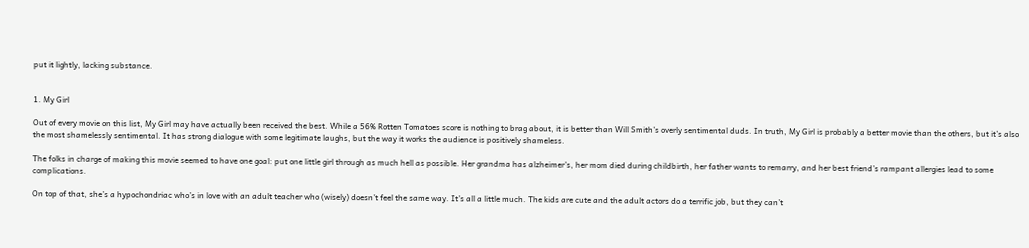put it lightly, lacking substance.


1. My Girl

Out of every movie on this list, My Girl may have actually been received the best. While a 56% Rotten Tomatoes score is nothing to brag about, it is better than Will Smith’s overly sentimental duds. In truth, My Girl is probably a better movie than the others, but it’s also the most shamelessly sentimental. It has strong dialogue with some legitimate laughs, but the way it works the audience is positively shameless.

The folks in charge of making this movie seemed to have one goal: put one little girl through as much hell as possible. Her grandma has alzheimer’s, her mom died during childbirth, her father wants to remarry, and her best friend’s rampant allergies lead to some complications.

On top of that, she’s a hypochondriac who’s in love with an adult teacher who (wisely) doesn’t feel the same way. It’s all a little much. The kids are cute and the adult actors do a terrific job, but they can’t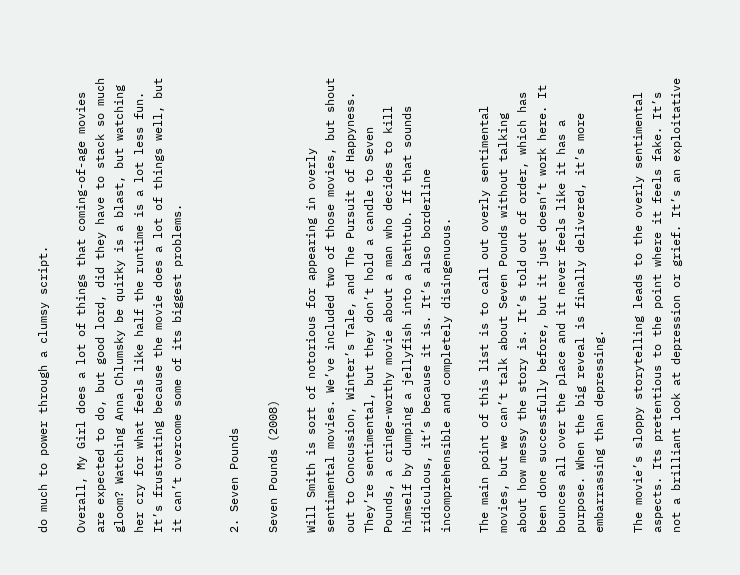do much to power through a clumsy script.

Overall, My Girl does a lot of things that coming-of-age movies are expected to do, but good lord, did they have to stack so much gloom? Watching Anna Chlumsky be quirky is a blast, but watching her cry for what feels like half the runtime is a lot less fun. It’s frustrating because the movie does a lot of things well, but it can’t overcome some of its biggest problems.


2. Seven Pounds

Seven Pounds (2008)

Will Smith is sort of notorious for appearing in overly sentimental movies. We’ve included two of those movies, but shout out to Concussion, Winter’s Tale, and The Pursuit of Happyness. They’re sentimental, but they don’t hold a candle to Seven Pounds, a cringe-worthy movie about a man who decides to kill himself by dumping a jellyfish into a bathtub. If that sounds ridiculous, it’s because it is. It’s also borderline incomprehensible and completely disingenuous.

The main point of this list is to call out overly sentimental movies, but we can’t talk about Seven Pounds without talking about how messy the story is. It’s told out of order, which has been done successfully before, but it just doesn’t work here. It bounces all over the place and it never feels like it has a purpose. When the big reveal is finally delivered, it’s more embarrassing than depressing.

The movie’s sloppy storytelling leads to the overly sentimental aspects. Its pretentious to the point where it feels fake. It’s not a brilliant look at depression or grief. It’s an exploitative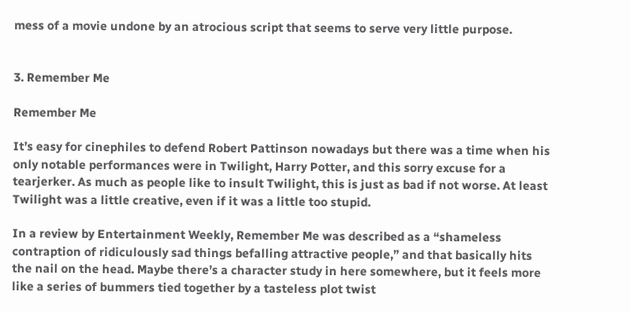mess of a movie undone by an atrocious script that seems to serve very little purpose.


3. Remember Me

Remember Me

It’s easy for cinephiles to defend Robert Pattinson nowadays but there was a time when his only notable performances were in Twilight, Harry Potter, and this sorry excuse for a tearjerker. As much as people like to insult Twilight, this is just as bad if not worse. At least Twilight was a little creative, even if it was a little too stupid.

In a review by Entertainment Weekly, Remember Me was described as a “shameless contraption of ridiculously sad things befalling attractive people,” and that basically hits the nail on the head. Maybe there’s a character study in here somewhere, but it feels more like a series of bummers tied together by a tasteless plot twist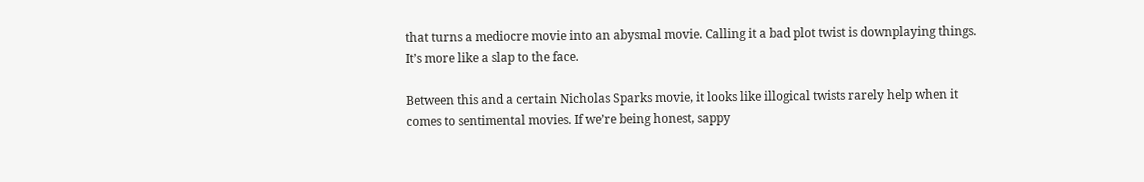that turns a mediocre movie into an abysmal movie. Calling it a bad plot twist is downplaying things. It’s more like a slap to the face.

Between this and a certain Nicholas Sparks movie, it looks like illogical twists rarely help when it comes to sentimental movies. If we’re being honest, sappy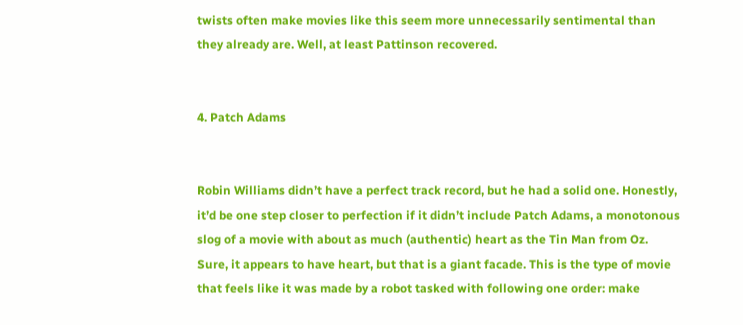twists often make movies like this seem more unnecessarily sentimental than they already are. Well, at least Pattinson recovered.


4. Patch Adams


Robin Williams didn’t have a perfect track record, but he had a solid one. Honestly, it’d be one step closer to perfection if it didn’t include Patch Adams, a monotonous slog of a movie with about as much (authentic) heart as the Tin Man from Oz. Sure, it appears to have heart, but that is a giant facade. This is the type of movie that feels like it was made by a robot tasked with following one order: make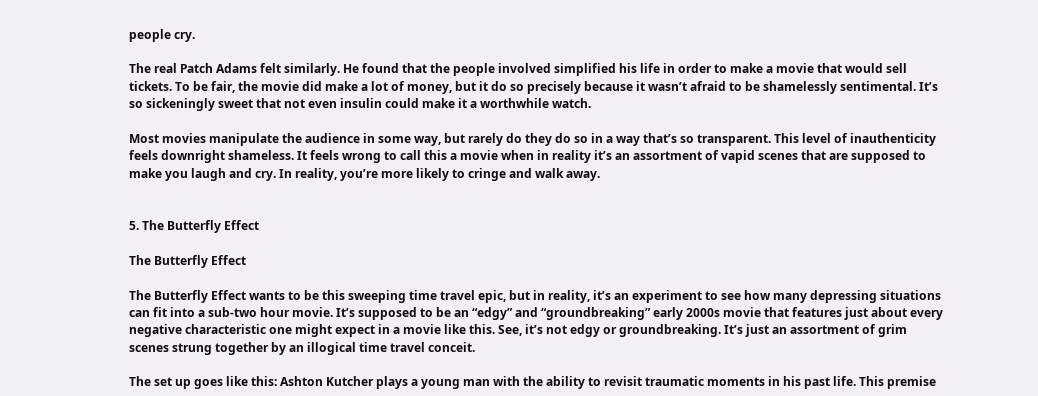people cry.

The real Patch Adams felt similarly. He found that the people involved simplified his life in order to make a movie that would sell tickets. To be fair, the movie did make a lot of money, but it do so precisely because it wasn’t afraid to be shamelessly sentimental. It’s so sickeningly sweet that not even insulin could make it a worthwhile watch.

Most movies manipulate the audience in some way, but rarely do they do so in a way that’s so transparent. This level of inauthenticity feels downright shameless. It feels wrong to call this a movie when in reality it’s an assortment of vapid scenes that are supposed to make you laugh and cry. In reality, you’re more likely to cringe and walk away.


5. The Butterfly Effect

The Butterfly Effect

The Butterfly Effect wants to be this sweeping time travel epic, but in reality, it’s an experiment to see how many depressing situations can fit into a sub-two hour movie. It’s supposed to be an “edgy” and “groundbreaking” early 2000s movie that features just about every negative characteristic one might expect in a movie like this. See, it’s not edgy or groundbreaking. It’s just an assortment of grim scenes strung together by an illogical time travel conceit.

The set up goes like this: Ashton Kutcher plays a young man with the ability to revisit traumatic moments in his past life. This premise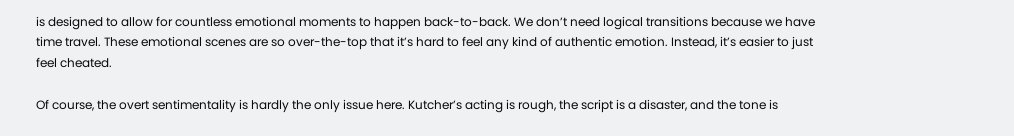is designed to allow for countless emotional moments to happen back-to-back. We don’t need logical transitions because we have time travel. These emotional scenes are so over-the-top that it’s hard to feel any kind of authentic emotion. Instead, it’s easier to just feel cheated.

Of course, the overt sentimentality is hardly the only issue here. Kutcher’s acting is rough, the script is a disaster, and the tone is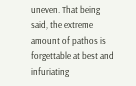uneven. That being said, the extreme amount of pathos is forgettable at best and infuriating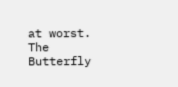at worst. The Butterfly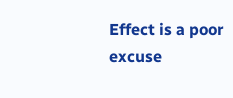Effect is a poor excuse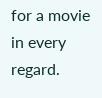for a movie in every regard.